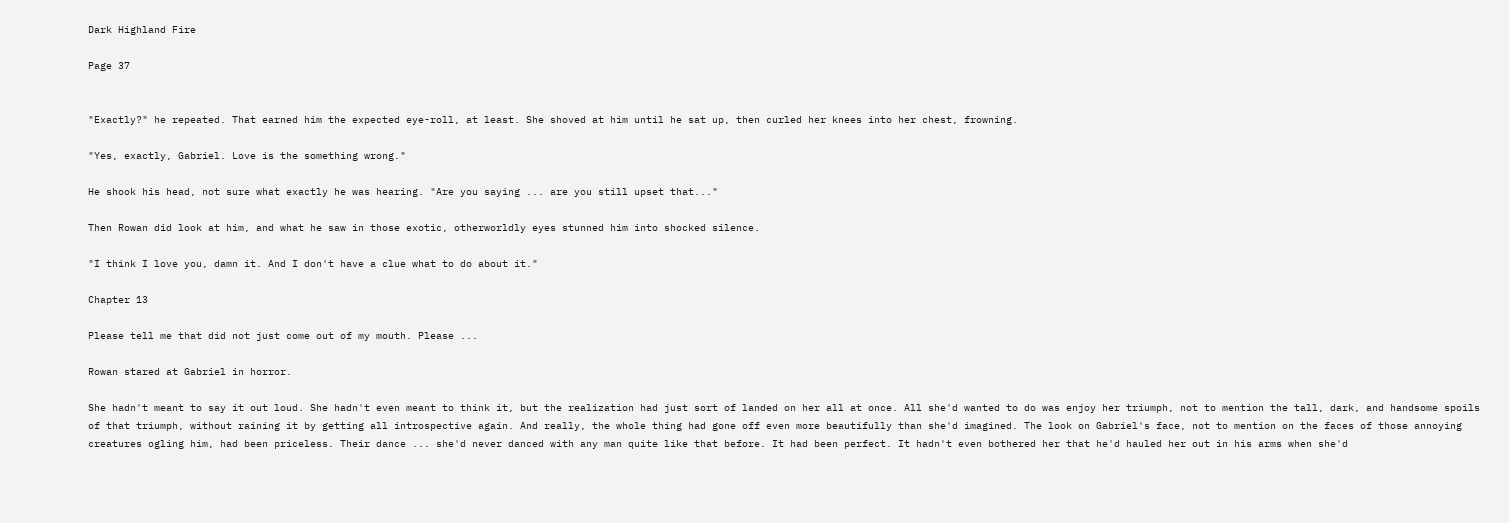Dark Highland Fire

Page 37


"Exactly?" he repeated. That earned him the expected eye-roll, at least. She shoved at him until he sat up, then curled her knees into her chest, frowning.

"Yes, exactly, Gabriel. Love is the something wrong."

He shook his head, not sure what exactly he was hearing. "Are you saying ... are you still upset that..."

Then Rowan did look at him, and what he saw in those exotic, otherworldly eyes stunned him into shocked silence.

"I think I love you, damn it. And I don't have a clue what to do about it."

Chapter 13

Please tell me that did not just come out of my mouth. Please ...

Rowan stared at Gabriel in horror.

She hadn't meant to say it out loud. She hadn't even meant to think it, but the realization had just sort of landed on her all at once. All she'd wanted to do was enjoy her triumph, not to mention the tall, dark, and handsome spoils of that triumph, without raining it by getting all introspective again. And really, the whole thing had gone off even more beautifully than she'd imagined. The look on Gabriel's face, not to mention on the faces of those annoying creatures ogling him, had been priceless. Their dance ... she'd never danced with any man quite like that before. It had been perfect. It hadn't even bothered her that he'd hauled her out in his arms when she'd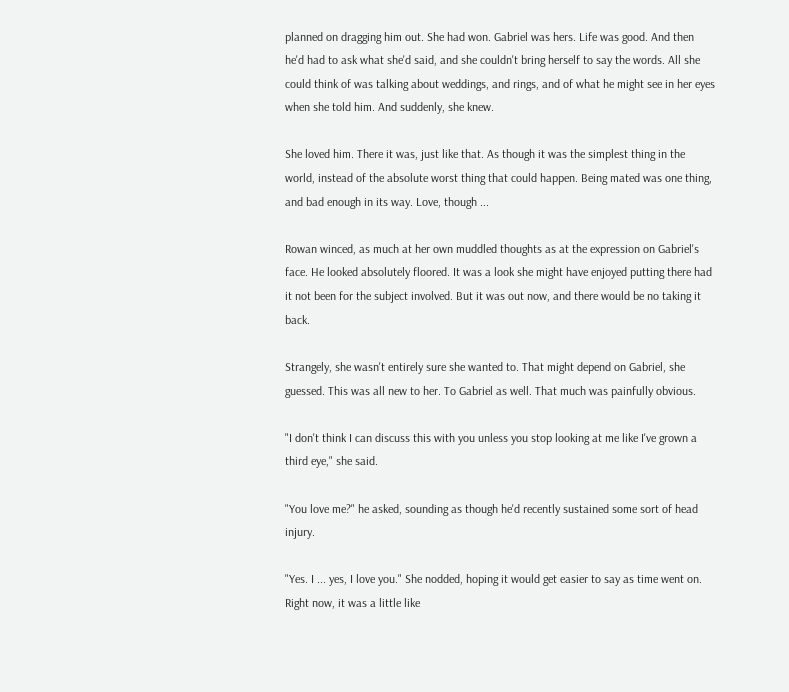planned on dragging him out. She had won. Gabriel was hers. Life was good. And then he'd had to ask what she'd said, and she couldn't bring herself to say the words. All she could think of was talking about weddings, and rings, and of what he might see in her eyes when she told him. And suddenly, she knew.

She loved him. There it was, just like that. As though it was the simplest thing in the world, instead of the absolute worst thing that could happen. Being mated was one thing, and bad enough in its way. Love, though ...

Rowan winced, as much at her own muddled thoughts as at the expression on Gabriel's face. He looked absolutely floored. It was a look she might have enjoyed putting there had it not been for the subject involved. But it was out now, and there would be no taking it back.

Strangely, she wasn't entirely sure she wanted to. That might depend on Gabriel, she guessed. This was all new to her. To Gabriel as well. That much was painfully obvious.

"I don't think I can discuss this with you unless you stop looking at me like I've grown a third eye," she said.

"You love me?" he asked, sounding as though he'd recently sustained some sort of head injury.

"Yes. I ... yes, I love you." She nodded, hoping it would get easier to say as time went on. Right now, it was a little like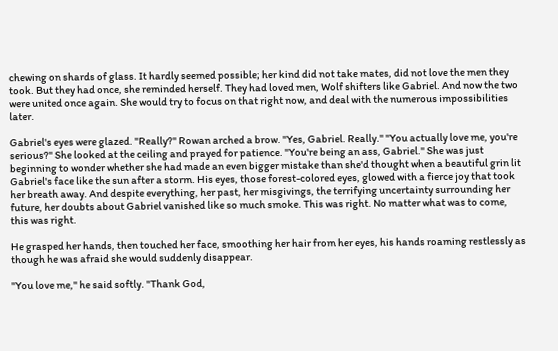chewing on shards of glass. It hardly seemed possible; her kind did not take mates, did not love the men they took. But they had once, she reminded herself. They had loved men, Wolf shifters like Gabriel. And now the two were united once again. She would try to focus on that right now, and deal with the numerous impossibilities later.

Gabriel's eyes were glazed. "Really?" Rowan arched a brow. "Yes, Gabriel. Really." "You actually love me, you're serious?" She looked at the ceiling and prayed for patience. "You're being an ass, Gabriel." She was just beginning to wonder whether she had made an even bigger mistake than she'd thought when a beautiful grin lit Gabriel's face like the sun after a storm. His eyes, those forest-colored eyes, glowed with a fierce joy that took her breath away. And despite everything, her past, her misgivings, the terrifying uncertainty surrounding her future, her doubts about Gabriel vanished like so much smoke. This was right. No matter what was to come, this was right.

He grasped her hands, then touched her face, smoothing her hair from her eyes, his hands roaming restlessly as though he was afraid she would suddenly disappear.

"You love me," he said softly. "Thank God,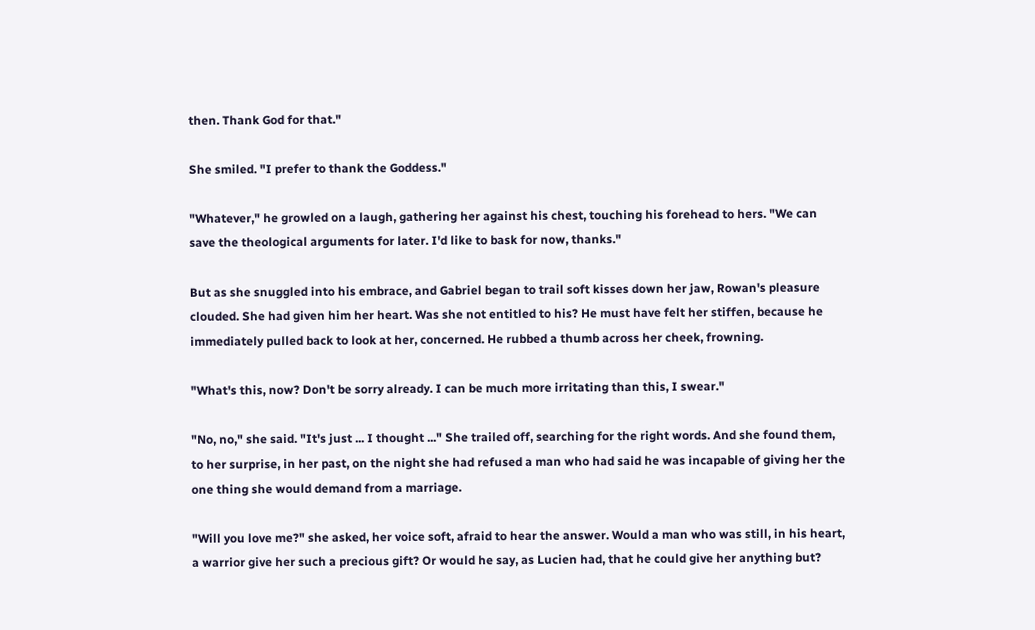then. Thank God for that."

She smiled. "I prefer to thank the Goddess."

"Whatever," he growled on a laugh, gathering her against his chest, touching his forehead to hers. "We can save the theological arguments for later. I'd like to bask for now, thanks."

But as she snuggled into his embrace, and Gabriel began to trail soft kisses down her jaw, Rowan's pleasure clouded. She had given him her heart. Was she not entitled to his? He must have felt her stiffen, because he immediately pulled back to look at her, concerned. He rubbed a thumb across her cheek, frowning.

"What's this, now? Don't be sorry already. I can be much more irritating than this, I swear."

"No, no," she said. "It's just ... I thought ..." She trailed off, searching for the right words. And she found them, to her surprise, in her past, on the night she had refused a man who had said he was incapable of giving her the one thing she would demand from a marriage.

"Will you love me?" she asked, her voice soft, afraid to hear the answer. Would a man who was still, in his heart, a warrior give her such a precious gift? Or would he say, as Lucien had, that he could give her anything but?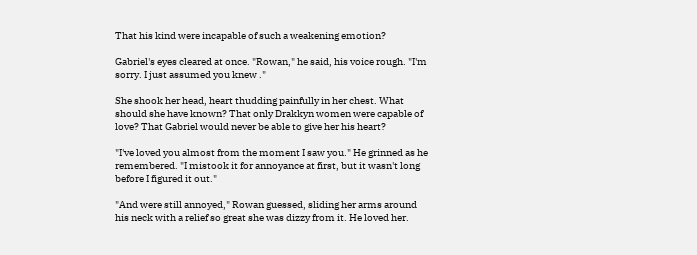That his kind were incapable of such a weakening emotion?

Gabriel's eyes cleared at once. "Rowan," he said, his voice rough. "I'm sorry. I just assumed you knew ."

She shook her head, heart thudding painfully in her chest. What should she have known? That only Drakkyn women were capable of love? That Gabriel would never be able to give her his heart?

"I've loved you almost from the moment I saw you." He grinned as he remembered. "I mistook it for annoyance at first, but it wasn't long before I figured it out."

"And were still annoyed," Rowan guessed, sliding her arms around his neck with a relief so great she was dizzy from it. He loved her.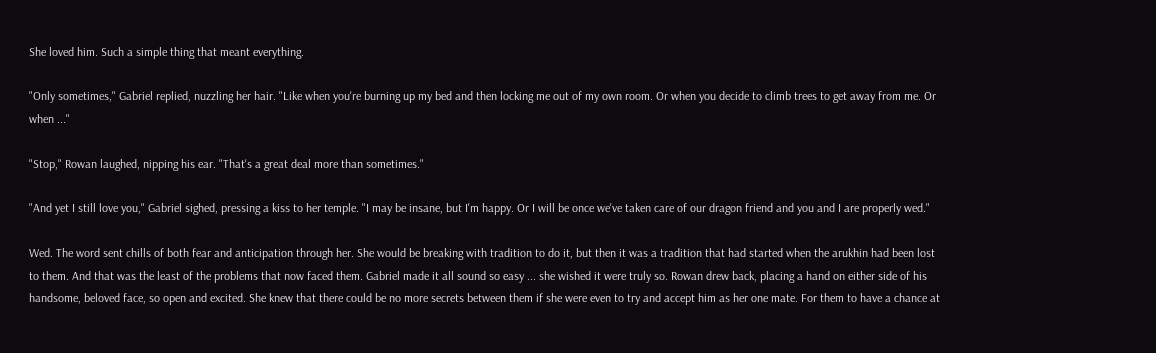She loved him. Such a simple thing that meant everything.

"Only sometimes," Gabriel replied, nuzzling her hair. "Like when you're burning up my bed and then locking me out of my own room. Or when you decide to climb trees to get away from me. Or when ..."

"Stop," Rowan laughed, nipping his ear. "That's a great deal more than sometimes."

"And yet I still love you," Gabriel sighed, pressing a kiss to her temple. "I may be insane, but I'm happy. Or I will be once we've taken care of our dragon friend and you and I are properly wed."

Wed. The word sent chills of both fear and anticipation through her. She would be breaking with tradition to do it, but then it was a tradition that had started when the arukhin had been lost to them. And that was the least of the problems that now faced them. Gabriel made it all sound so easy ... she wished it were truly so. Rowan drew back, placing a hand on either side of his handsome, beloved face, so open and excited. She knew that there could be no more secrets between them if she were even to try and accept him as her one mate. For them to have a chance at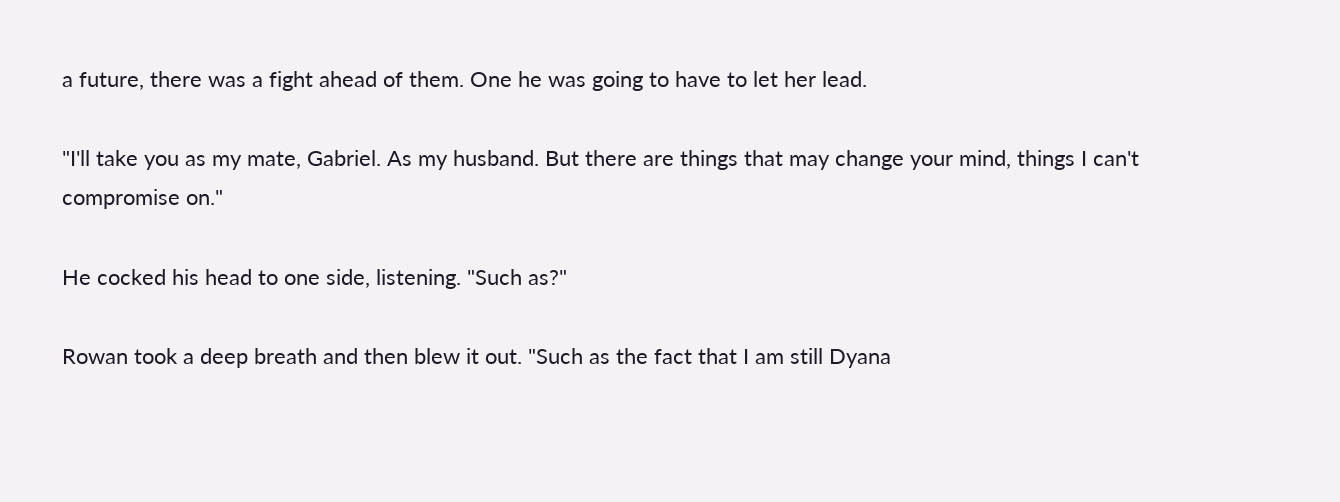a future, there was a fight ahead of them. One he was going to have to let her lead.

"I'll take you as my mate, Gabriel. As my husband. But there are things that may change your mind, things I can't compromise on."

He cocked his head to one side, listening. "Such as?"

Rowan took a deep breath and then blew it out. "Such as the fact that I am still Dyana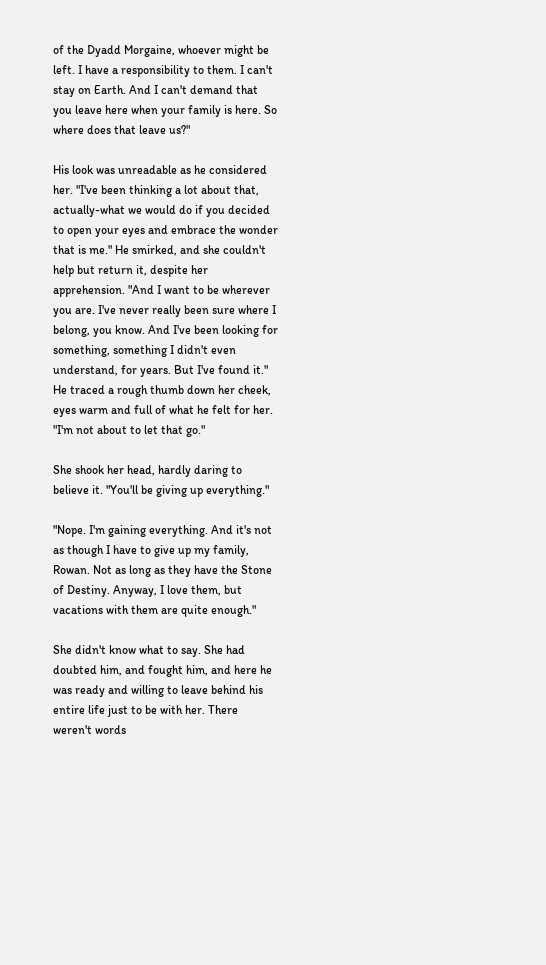of the Dyadd Morgaine, whoever might be left. I have a responsibility to them. I can't stay on Earth. And I can't demand that you leave here when your family is here. So where does that leave us?"

His look was unreadable as he considered her. "I've been thinking a lot about that, actually-what we would do if you decided to open your eyes and embrace the wonder that is me." He smirked, and she couldn't help but return it, despite her apprehension. "And I want to be wherever you are. I've never really been sure where I belong, you know. And I've been looking for something, something I didn't even understand, for years. But I've found it." He traced a rough thumb down her cheek, eyes warm and full of what he felt for her. "I'm not about to let that go."

She shook her head, hardly daring to believe it. "You'll be giving up everything."

"Nope. I'm gaining everything. And it's not as though I have to give up my family, Rowan. Not as long as they have the Stone of Destiny. Anyway, I love them, but vacations with them are quite enough."

She didn't know what to say. She had doubted him, and fought him, and here he was ready and willing to leave behind his entire life just to be with her. There weren't words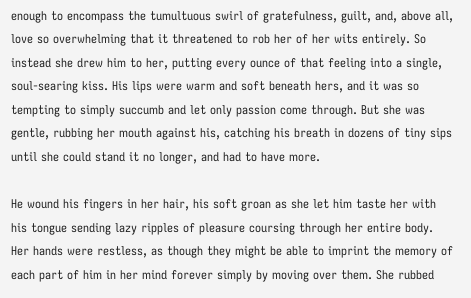enough to encompass the tumultuous swirl of gratefulness, guilt, and, above all, love so overwhelming that it threatened to rob her of her wits entirely. So instead she drew him to her, putting every ounce of that feeling into a single, soul-searing kiss. His lips were warm and soft beneath hers, and it was so tempting to simply succumb and let only passion come through. But she was gentle, rubbing her mouth against his, catching his breath in dozens of tiny sips until she could stand it no longer, and had to have more.

He wound his fingers in her hair, his soft groan as she let him taste her with his tongue sending lazy ripples of pleasure coursing through her entire body. Her hands were restless, as though they might be able to imprint the memory of each part of him in her mind forever simply by moving over them. She rubbed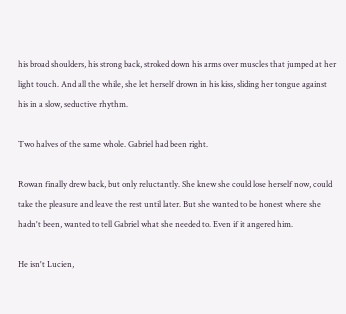his broad shoulders, his strong back, stroked down his arms over muscles that jumped at her light touch. And all the while, she let herself drown in his kiss, sliding her tongue against his in a slow, seductive rhythm.

Two halves of the same whole. Gabriel had been right.

Rowan finally drew back, but only reluctantly. She knew she could lose herself now, could take the pleasure and leave the rest until later. But she wanted to be honest where she hadn't been, wanted to tell Gabriel what she needed to. Even if it angered him.

He isn't Lucien,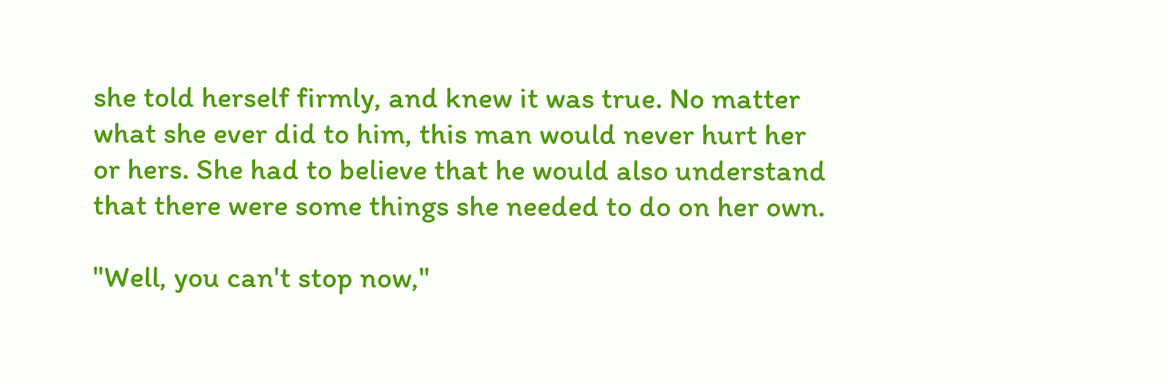she told herself firmly, and knew it was true. No matter what she ever did to him, this man would never hurt her or hers. She had to believe that he would also understand that there were some things she needed to do on her own.

"Well, you can't stop now,"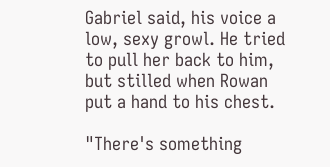Gabriel said, his voice a low, sexy growl. He tried to pull her back to him, but stilled when Rowan put a hand to his chest.

"There's something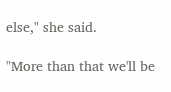else," she said.

"More than that we'll be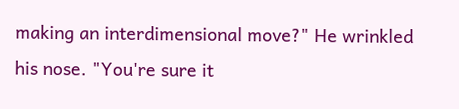making an interdimensional move?" He wrinkled his nose. "You're sure it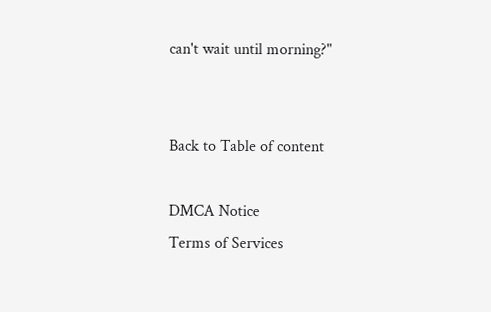can't wait until morning?"


Back to Table of content

DMCA Notice
Terms of Services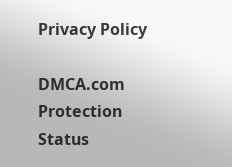Privacy Policy

DMCA.com Protection Status